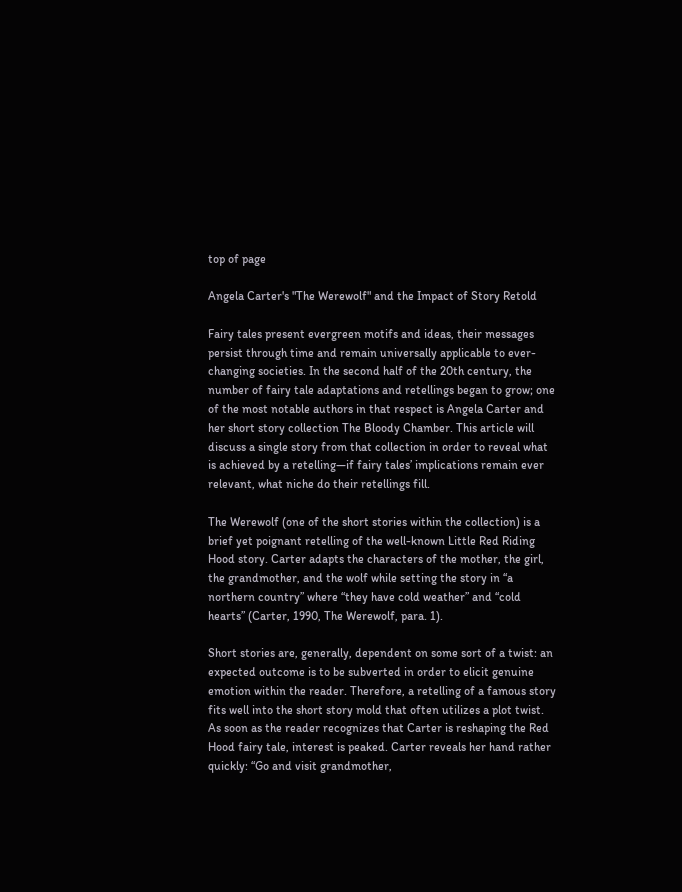top of page

Angela Carter's "The Werewolf" and the Impact of Story Retold

Fairy tales present evergreen motifs and ideas, their messages persist through time and remain universally applicable to ever-changing societies. In the second half of the 20th century, the number of fairy tale adaptations and retellings began to grow; one of the most notable authors in that respect is Angela Carter and her short story collection The Bloody Chamber. This article will discuss a single story from that collection in order to reveal what is achieved by a retelling—if fairy tales’ implications remain ever relevant, what niche do their retellings fill.

The Werewolf (one of the short stories within the collection) is a brief yet poignant retelling of the well-known Little Red Riding Hood story. Carter adapts the characters of the mother, the girl, the grandmother, and the wolf while setting the story in “a northern country” where “they have cold weather” and “cold hearts” (Carter, 1990, The Werewolf, para. 1).

Short stories are, generally, dependent on some sort of a twist: an expected outcome is to be subverted in order to elicit genuine emotion within the reader. Therefore, a retelling of a famous story fits well into the short story mold that often utilizes a plot twist. As soon as the reader recognizes that Carter is reshaping the Red Hood fairy tale, interest is peaked. Carter reveals her hand rather quickly: “Go and visit grandmother,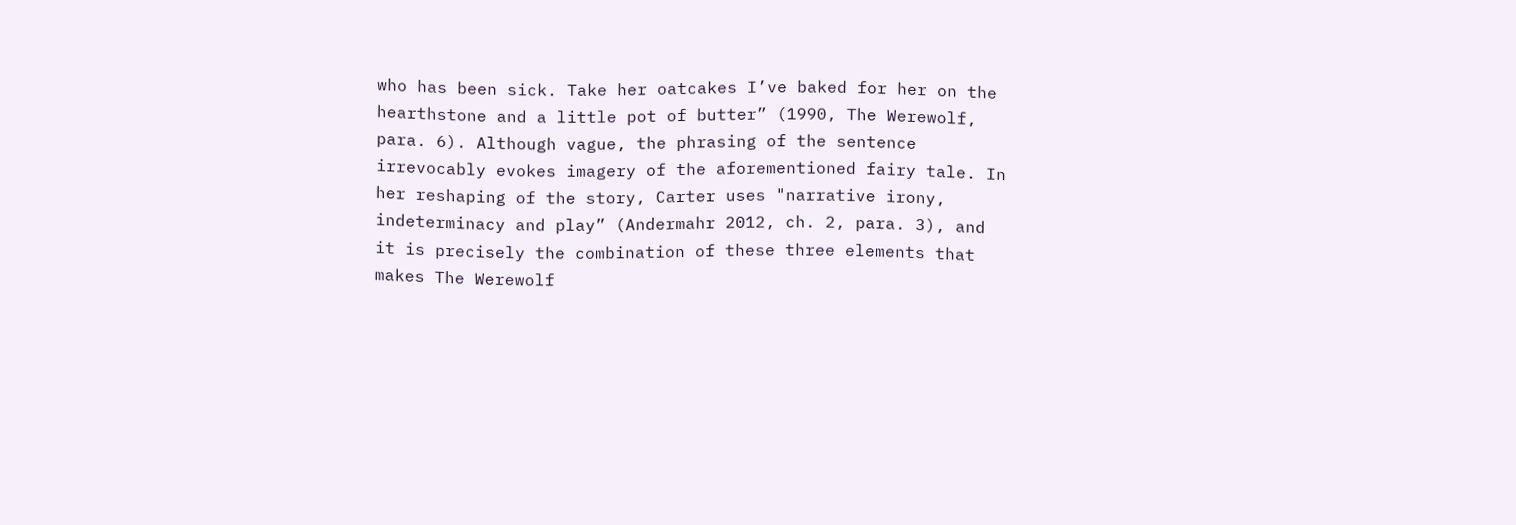who has been sick. Take her oatcakes I’ve baked for her on the hearthstone and a little pot of butter” (1990, The Werewolf, para. 6). Although vague, the phrasing of the sentence irrevocably evokes imagery of the aforementioned fairy tale. In her reshaping of the story, Carter uses "narrative irony, indeterminacy and play” (Andermahr 2012, ch. 2, para. 3), and it is precisely the combination of these three elements that makes The Werewolf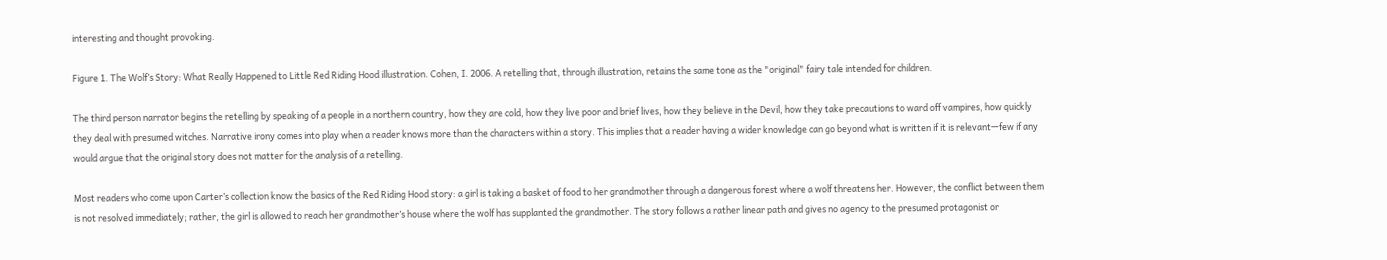interesting and thought provoking.

Figure 1. The Wolf’s Story: What Really Happened to Little Red Riding Hood illustration. Cohen, I. 2006. A retelling that, through illustration, retains the same tone as the "original" fairy tale intended for children.

The third person narrator begins the retelling by speaking of a people in a northern country, how they are cold, how they live poor and brief lives, how they believe in the Devil, how they take precautions to ward off vampires, how quickly they deal with presumed witches. Narrative irony comes into play when a reader knows more than the characters within a story. This implies that a reader having a wider knowledge can go beyond what is written if it is relevant—few if any would argue that the original story does not matter for the analysis of a retelling.

Most readers who come upon Carter’s collection know the basics of the Red Riding Hood story: a girl is taking a basket of food to her grandmother through a dangerous forest where a wolf threatens her. However, the conflict between them is not resolved immediately; rather, the girl is allowed to reach her grandmother’s house where the wolf has supplanted the grandmother. The story follows a rather linear path and gives no agency to the presumed protagonist or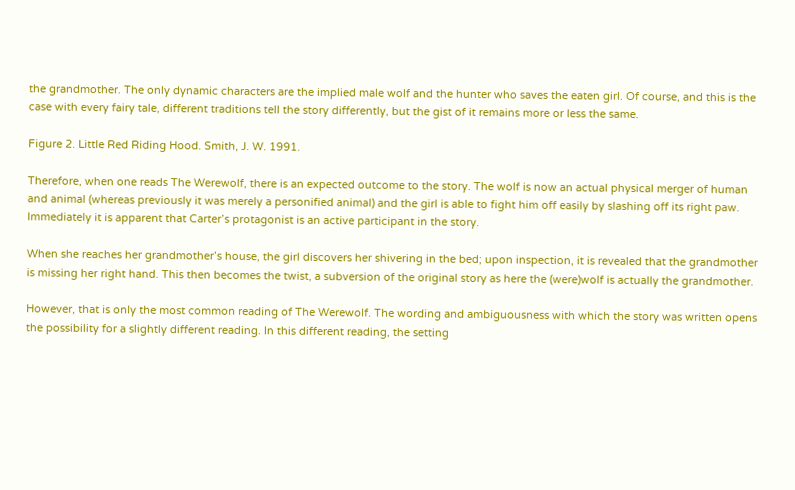the grandmother. The only dynamic characters are the implied male wolf and the hunter who saves the eaten girl. Of course, and this is the case with every fairy tale, different traditions tell the story differently, but the gist of it remains more or less the same.

Figure 2. Little Red Riding Hood. Smith, J. W. 1991.

Therefore, when one reads The Werewolf, there is an expected outcome to the story. The wolf is now an actual physical merger of human and animal (whereas previously it was merely a personified animal) and the girl is able to fight him off easily by slashing off its right paw. Immediately it is apparent that Carter’s protagonist is an active participant in the story.

When she reaches her grandmother’s house, the girl discovers her shivering in the bed; upon inspection, it is revealed that the grandmother is missing her right hand. This then becomes the twist, a subversion of the original story as here the (were)wolf is actually the grandmother.

However, that is only the most common reading of The Werewolf. The wording and ambiguousness with which the story was written opens the possibility for a slightly different reading. In this different reading, the setting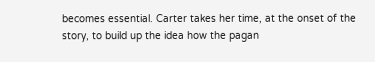becomes essential. Carter takes her time, at the onset of the story, to build up the idea how the pagan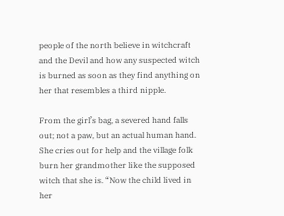people of the north believe in witchcraft and the Devil and how any suspected witch is burned as soon as they find anything on her that resembles a third nipple.

From the girl’s bag, a severed hand falls out; not a paw, but an actual human hand. She cries out for help and the village folk burn her grandmother like the supposed witch that she is. “Now the child lived in her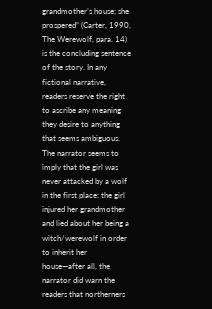grandmother’s house; she prospered” (Carter, 1990, The Werewolf, para. 14) is the concluding sentence of the story. In any fictional narrative, readers reserve the right to ascribe any meaning they desire to anything that seems ambiguous. The narrator seems to imply that the girl was never attacked by a wolf in the first place: the girl injured her grandmother and lied about her being a witch/werewolf in order to inherit her house—after all, the narrator did warn the readers that northerners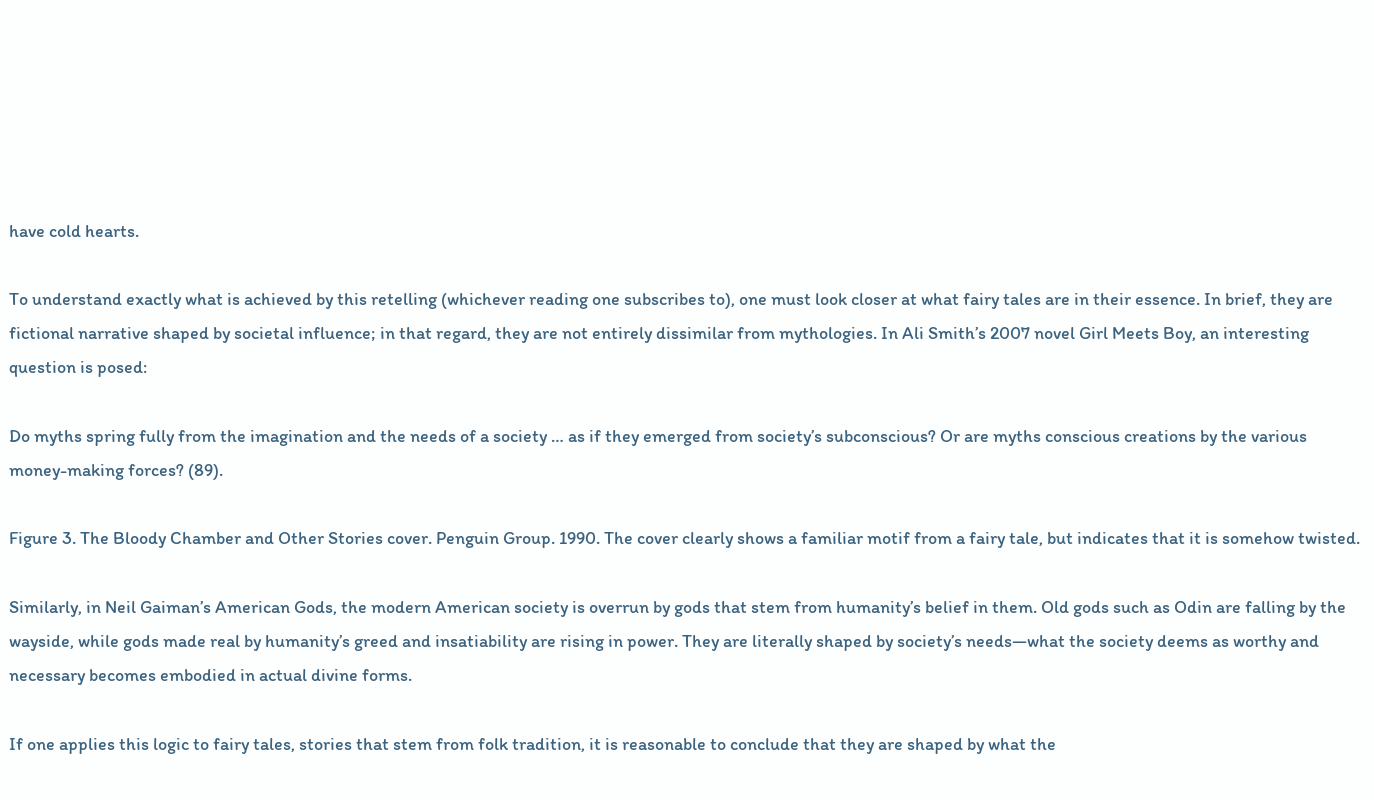have cold hearts.

To understand exactly what is achieved by this retelling (whichever reading one subscribes to), one must look closer at what fairy tales are in their essence. In brief, they are fictional narrative shaped by societal influence; in that regard, they are not entirely dissimilar from mythologies. In Ali Smith’s 2007 novel Girl Meets Boy, an interesting question is posed:

Do myths spring fully from the imagination and the needs of a society … as if they emerged from society’s subconscious? Or are myths conscious creations by the various money-making forces? (89).

Figure 3. The Bloody Chamber and Other Stories cover. Penguin Group. 1990. The cover clearly shows a familiar motif from a fairy tale, but indicates that it is somehow twisted.

Similarly, in Neil Gaiman’s American Gods, the modern American society is overrun by gods that stem from humanity’s belief in them. Old gods such as Odin are falling by the wayside, while gods made real by humanity’s greed and insatiability are rising in power. They are literally shaped by society’s needs—what the society deems as worthy and necessary becomes embodied in actual divine forms.

If one applies this logic to fairy tales, stories that stem from folk tradition, it is reasonable to conclude that they are shaped by what the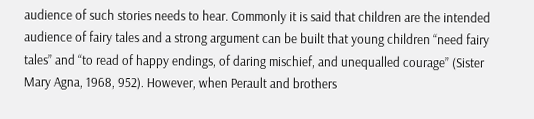audience of such stories needs to hear. Commonly it is said that children are the intended audience of fairy tales and a strong argument can be built that young children “need fairy tales” and “to read of happy endings, of daring mischief, and unequalled courage” (Sister Mary Agna, 1968, 952). However, when Perault and brothers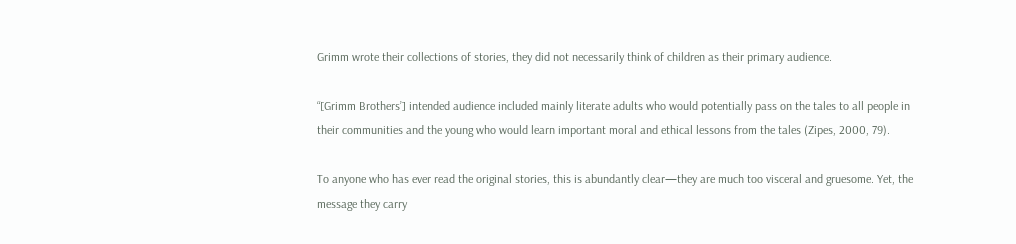Grimm wrote their collections of stories, they did not necessarily think of children as their primary audience.

“[Grimm Brothers’] intended audience included mainly literate adults who would potentially pass on the tales to all people in their communities and the young who would learn important moral and ethical lessons from the tales (Zipes, 2000, 79).

To anyone who has ever read the original stories, this is abundantly clear—they are much too visceral and gruesome. Yet, the message they carry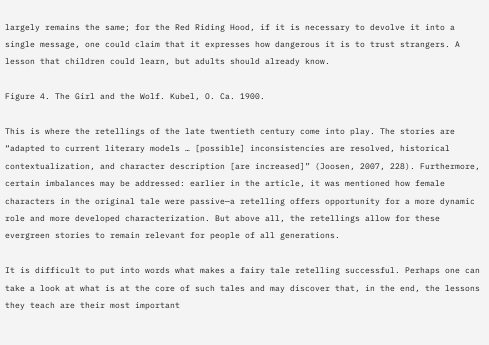largely remains the same; for the Red Riding Hood, if it is necessary to devolve it into a single message, one could claim that it expresses how dangerous it is to trust strangers. A lesson that children could learn, but adults should already know.

Figure 4. The Girl and the Wolf. Kubel, O. Ca. 1900.

This is where the retellings of the late twentieth century come into play. The stories are “adapted to current literary models … [possible] inconsistencies are resolved, historical contextualization, and character description [are increased]” (Joosen, 2007, 228). Furthermore, certain imbalances may be addressed: earlier in the article, it was mentioned how female characters in the original tale were passive—a retelling offers opportunity for a more dynamic role and more developed characterization. But above all, the retellings allow for these evergreen stories to remain relevant for people of all generations.

It is difficult to put into words what makes a fairy tale retelling successful. Perhaps one can take a look at what is at the core of such tales and may discover that, in the end, the lessons they teach are their most important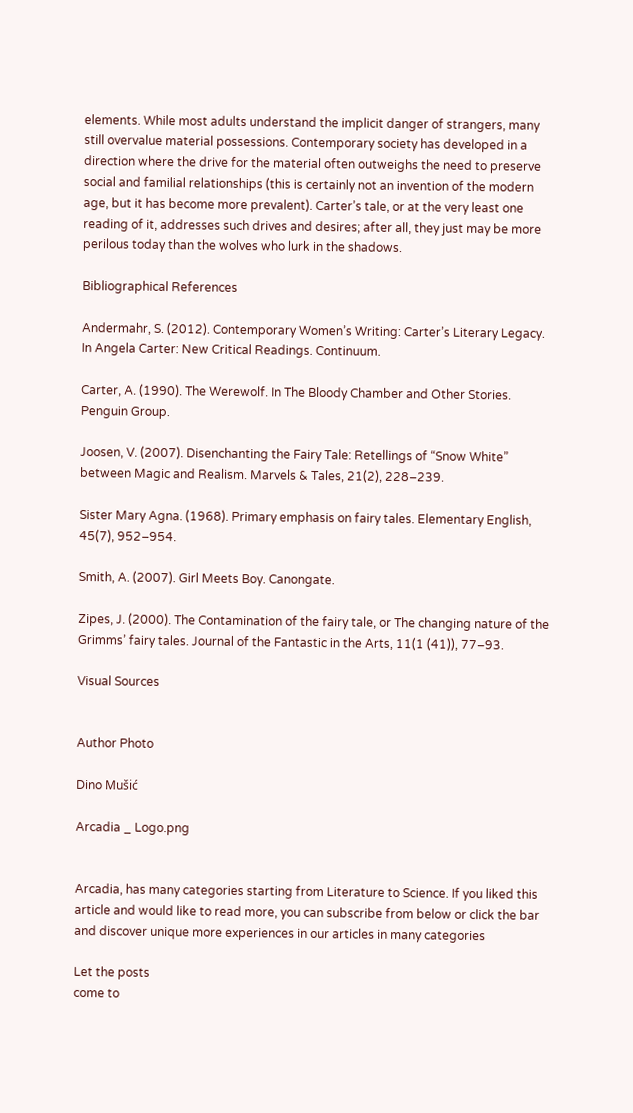elements. While most adults understand the implicit danger of strangers, many still overvalue material possessions. Contemporary society has developed in a direction where the drive for the material often outweighs the need to preserve social and familial relationships (this is certainly not an invention of the modern age, but it has become more prevalent). Carter’s tale, or at the very least one reading of it, addresses such drives and desires; after all, they just may be more perilous today than the wolves who lurk in the shadows.

Bibliographical References

Andermahr, S. (2012). Contemporary Women’s Writing: Carter’s Literary Legacy. In Angela Carter: New Critical Readings. Continuum.

Carter, A. (1990). The Werewolf. In The Bloody Chamber and Other Stories. Penguin Group.

Joosen, V. (2007). Disenchanting the Fairy Tale: Retellings of “Snow White” between Magic and Realism. Marvels & Tales, 21(2), 228–239.

Sister Mary Agna. (1968). Primary emphasis on fairy tales. Elementary English, 45(7), 952–954.

Smith, A. (2007). Girl Meets Boy. Canongate.

Zipes, J. (2000). The Contamination of the fairy tale, or The changing nature of the Grimms’ fairy tales. Journal of the Fantastic in the Arts, 11(1 (41)), 77–93.

Visual Sources


Author Photo

Dino Mušić

Arcadia _ Logo.png


Arcadia, has many categories starting from Literature to Science. If you liked this article and would like to read more, you can subscribe from below or click the bar and discover unique more experiences in our articles in many categories

Let the posts
come to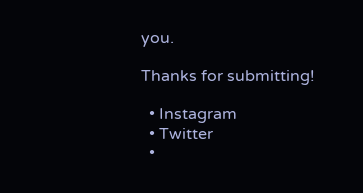you.

Thanks for submitting!

  • Instagram
  • Twitter
  •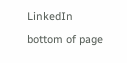LinkedIn
bottom of page